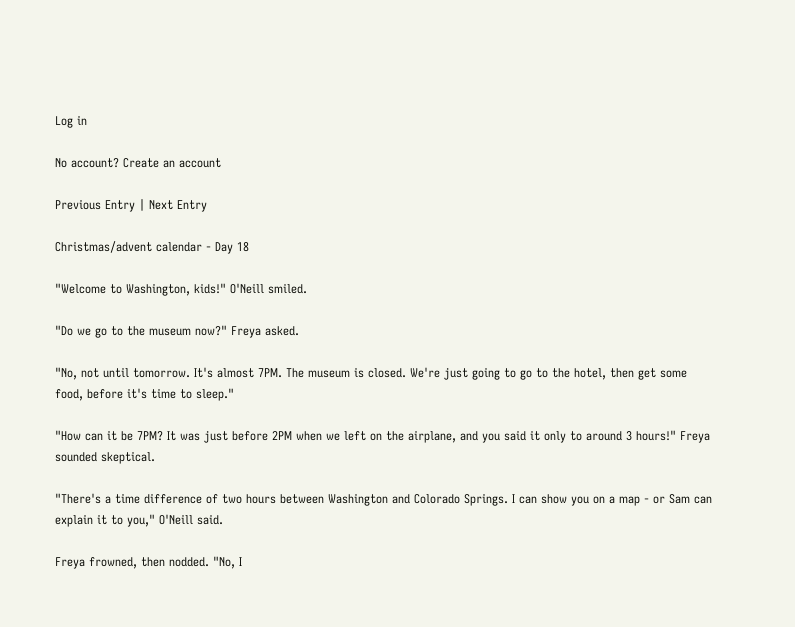Log in

No account? Create an account

Previous Entry | Next Entry

Christmas/advent calendar - Day 18

"Welcome to Washington, kids!" O'Neill smiled.

"Do we go to the museum now?" Freya asked.

"No, not until tomorrow. It's almost 7PM. The museum is closed. We're just going to go to the hotel, then get some food, before it's time to sleep."

"How can it be 7PM? It was just before 2PM when we left on the airplane, and you said it only to around 3 hours!" Freya sounded skeptical.

"There's a time difference of two hours between Washington and Colorado Springs. I can show you on a map - or Sam can explain it to you," O'Neill said.

Freya frowned, then nodded. "No, I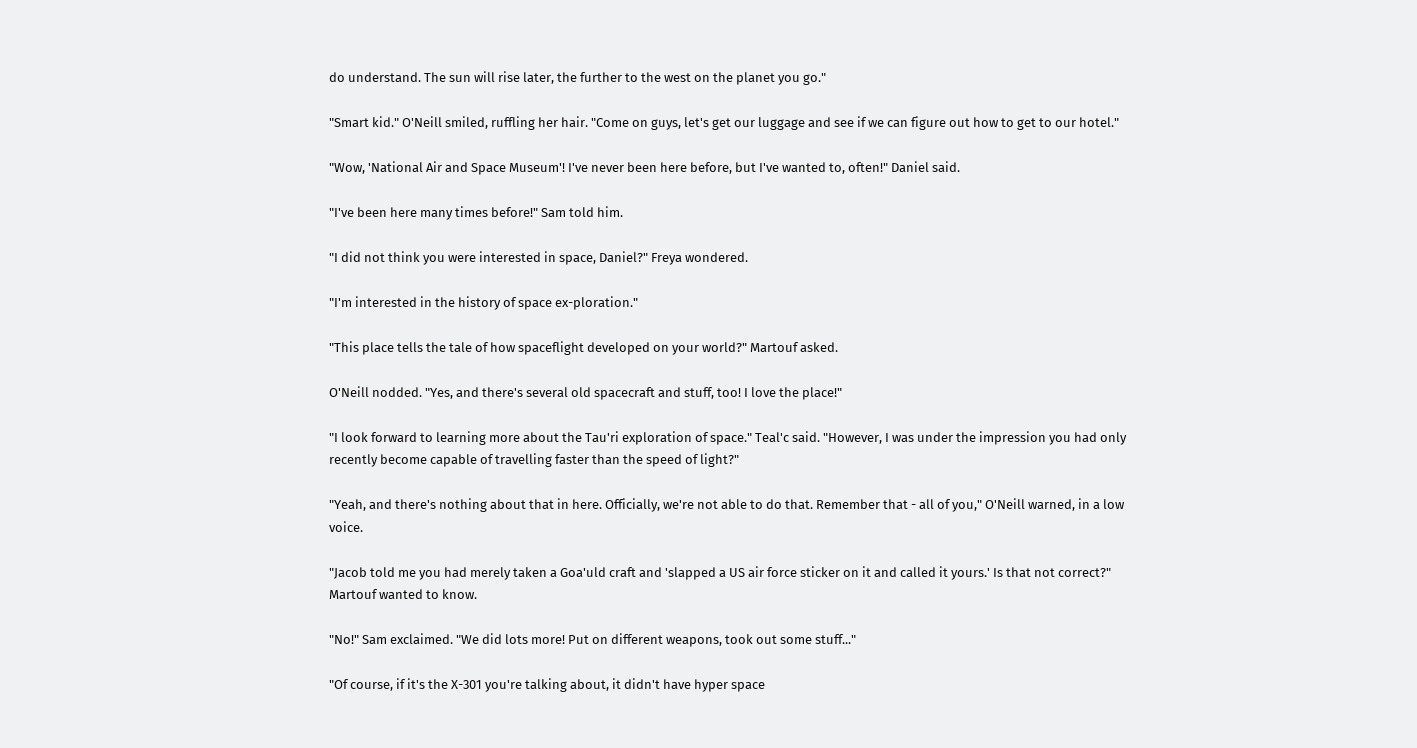do understand. The sun will rise later, the further to the west on the planet you go."

"Smart kid." O'Neill smiled, ruffling her hair. "Come on guys, let's get our luggage and see if we can figure out how to get to our hotel."

"Wow, 'National Air and Space Museum'! I've never been here before, but I've wanted to, often!" Daniel said.

"I've been here many times before!" Sam told him.

"I did not think you were interested in space, Daniel?" Freya wondered.

"I'm interested in the history of space ex-ploration."

"This place tells the tale of how spaceflight developed on your world?" Martouf asked.

O'Neill nodded. "Yes, and there's several old spacecraft and stuff, too! I love the place!"

"I look forward to learning more about the Tau'ri exploration of space." Teal'c said. "However, I was under the impression you had only recently become capable of travelling faster than the speed of light?"

"Yeah, and there's nothing about that in here. Officially, we're not able to do that. Remember that - all of you," O'Neill warned, in a low voice.

"Jacob told me you had merely taken a Goa'uld craft and 'slapped a US air force sticker on it and called it yours.' Is that not correct?" Martouf wanted to know.

"No!" Sam exclaimed. "We did lots more! Put on different weapons, took out some stuff..."

"Of course, if it's the X-301 you're talking about, it didn't have hyper space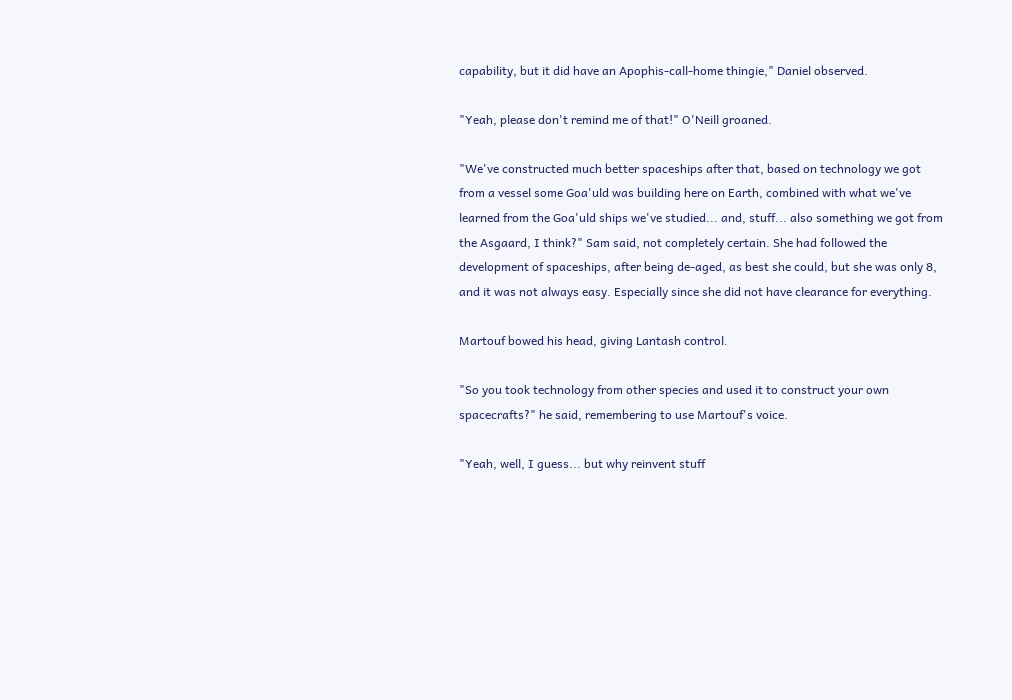capability, but it did have an Apophis-call-home thingie," Daniel observed.

"Yeah, please don't remind me of that!" O'Neill groaned.

"We've constructed much better spaceships after that, based on technology we got from a vessel some Goa'uld was building here on Earth, combined with what we've learned from the Goa'uld ships we've studied... and, stuff... also something we got from the Asgaard, I think?" Sam said, not completely certain. She had followed the development of spaceships, after being de-aged, as best she could, but she was only 8, and it was not always easy. Especially since she did not have clearance for everything.

Martouf bowed his head, giving Lantash control.

"So you took technology from other species and used it to construct your own spacecrafts?" he said, remembering to use Martouf's voice.

"Yeah, well, I guess... but why reinvent stuff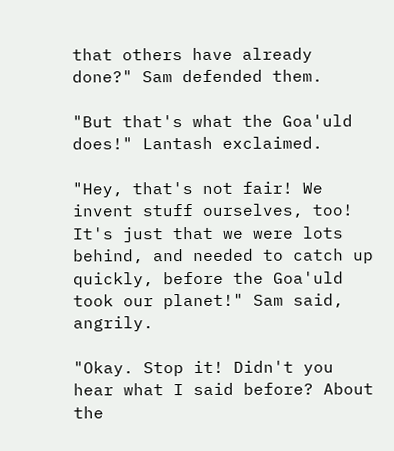that others have already done?" Sam defended them.

"But that's what the Goa'uld does!" Lantash exclaimed.

"Hey, that's not fair! We invent stuff ourselves, too! It's just that we were lots behind, and needed to catch up quickly, before the Goa'uld took our planet!" Sam said, angrily.

"Okay. Stop it! Didn't you hear what I said before? About the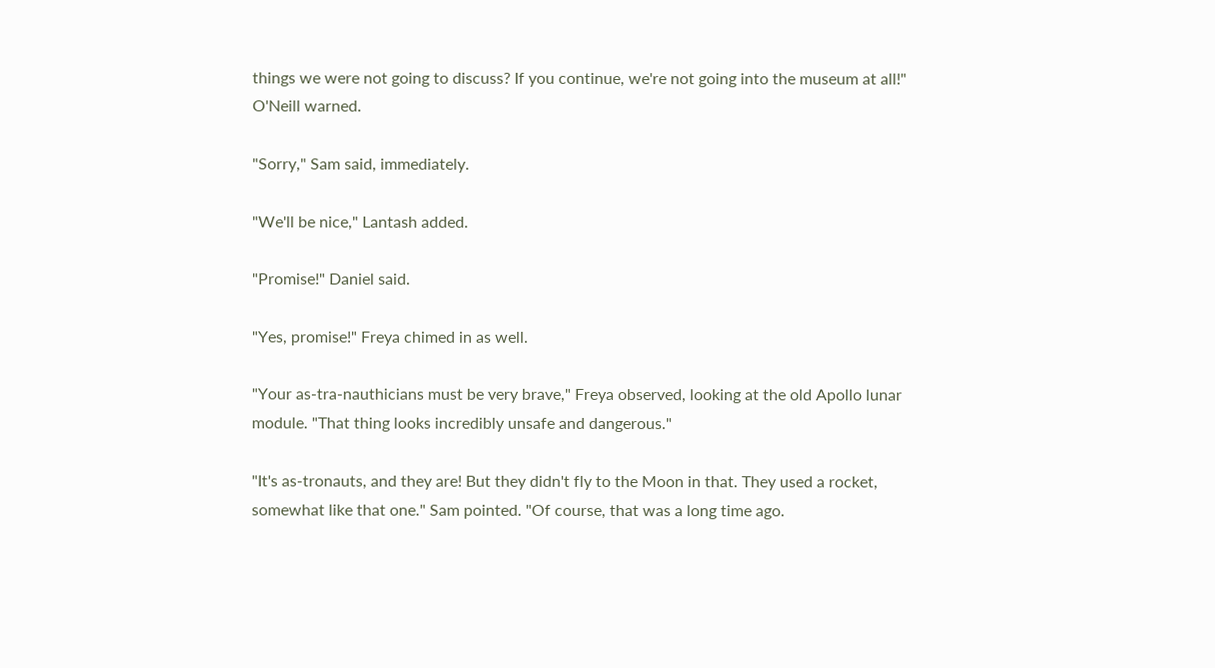things we were not going to discuss? If you continue, we're not going into the museum at all!" O'Neill warned.

"Sorry," Sam said, immediately.

"We'll be nice," Lantash added.

"Promise!" Daniel said.

"Yes, promise!" Freya chimed in as well.

"Your as-tra-nauthicians must be very brave," Freya observed, looking at the old Apollo lunar module. "That thing looks incredibly unsafe and dangerous."

"It's as-tronauts, and they are! But they didn't fly to the Moon in that. They used a rocket, somewhat like that one." Sam pointed. "Of course, that was a long time ago.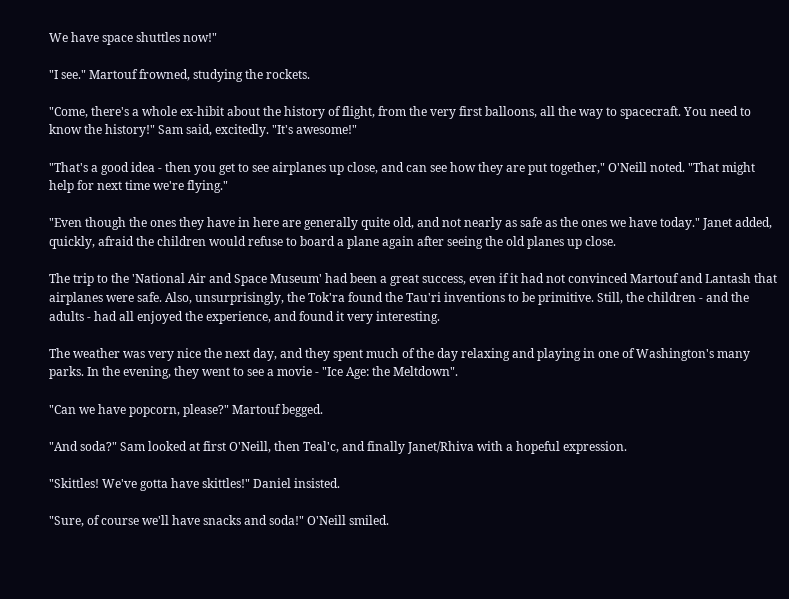We have space shuttles now!"

"I see." Martouf frowned, studying the rockets.

"Come, there's a whole ex-hibit about the history of flight, from the very first balloons, all the way to spacecraft. You need to know the history!" Sam said, excitedly. "It's awesome!"

"That's a good idea - then you get to see airplanes up close, and can see how they are put together," O'Neill noted. "That might help for next time we're flying."

"Even though the ones they have in here are generally quite old, and not nearly as safe as the ones we have today." Janet added, quickly, afraid the children would refuse to board a plane again after seeing the old planes up close.

The trip to the 'National Air and Space Museum' had been a great success, even if it had not convinced Martouf and Lantash that airplanes were safe. Also, unsurprisingly, the Tok'ra found the Tau'ri inventions to be primitive. Still, the children - and the adults - had all enjoyed the experience, and found it very interesting.

The weather was very nice the next day, and they spent much of the day relaxing and playing in one of Washington's many parks. In the evening, they went to see a movie - "Ice Age: the Meltdown".

"Can we have popcorn, please?" Martouf begged.

"And soda?" Sam looked at first O'Neill, then Teal'c, and finally Janet/Rhiva with a hopeful expression.

"Skittles! We've gotta have skittles!" Daniel insisted.

"Sure, of course we'll have snacks and soda!" O'Neill smiled.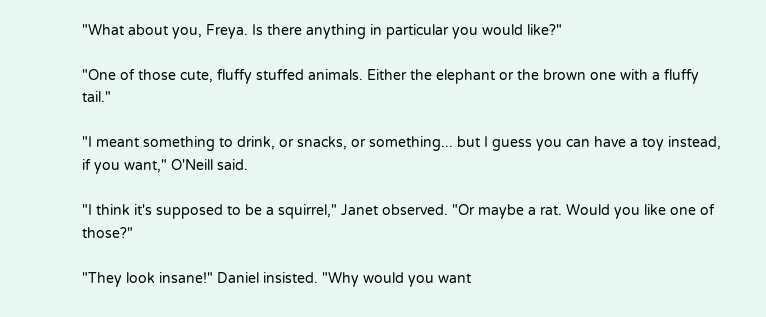"What about you, Freya. Is there anything in particular you would like?"

"One of those cute, fluffy stuffed animals. Either the elephant or the brown one with a fluffy tail."

"I meant something to drink, or snacks, or something... but I guess you can have a toy instead, if you want," O'Neill said.

"I think it's supposed to be a squirrel," Janet observed. "Or maybe a rat. Would you like one of those?"

"They look insane!" Daniel insisted. "Why would you want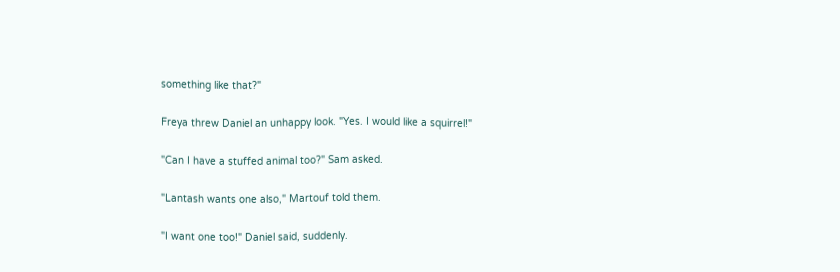something like that?"

Freya threw Daniel an unhappy look. "Yes. I would like a squirrel!"

"Can I have a stuffed animal too?" Sam asked.

"Lantash wants one also," Martouf told them.

"I want one too!" Daniel said, suddenly.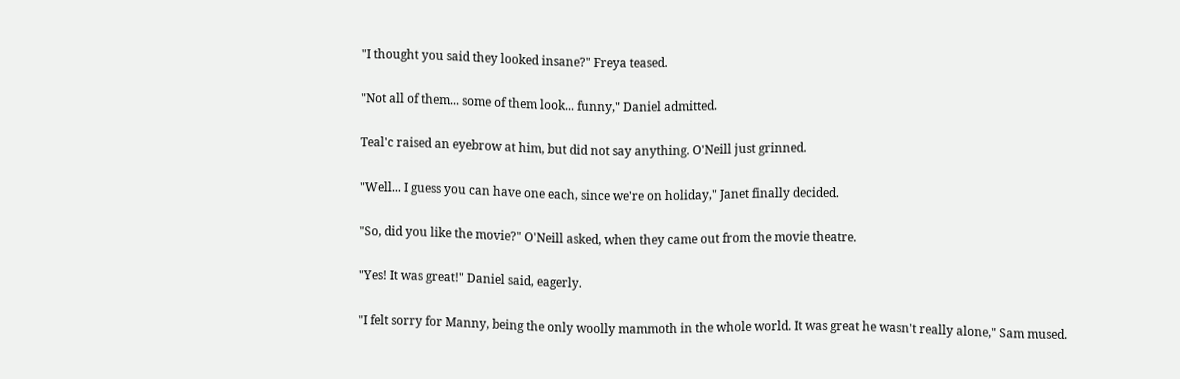"I thought you said they looked insane?" Freya teased.

"Not all of them... some of them look... funny," Daniel admitted.

Teal'c raised an eyebrow at him, but did not say anything. O'Neill just grinned.

"Well... I guess you can have one each, since we're on holiday," Janet finally decided.

"So, did you like the movie?" O'Neill asked, when they came out from the movie theatre.

"Yes! It was great!" Daniel said, eagerly.

"I felt sorry for Manny, being the only woolly mammoth in the whole world. It was great he wasn't really alone," Sam mused.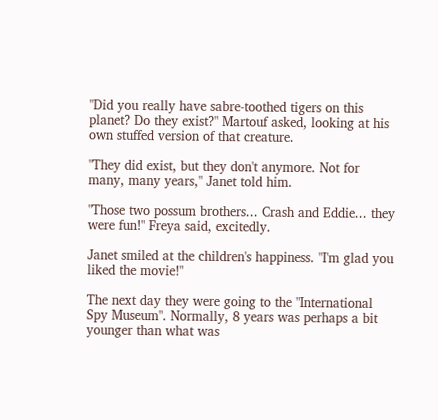"Did you really have sabre-toothed tigers on this planet? Do they exist?" Martouf asked, looking at his own stuffed version of that creature.

"They did exist, but they don't anymore. Not for many, many years," Janet told him.

"Those two possum brothers... Crash and Eddie... they were fun!" Freya said, excitedly.

Janet smiled at the children's happiness. "I'm glad you liked the movie!"

The next day they were going to the "International Spy Museum". Normally, 8 years was perhaps a bit younger than what was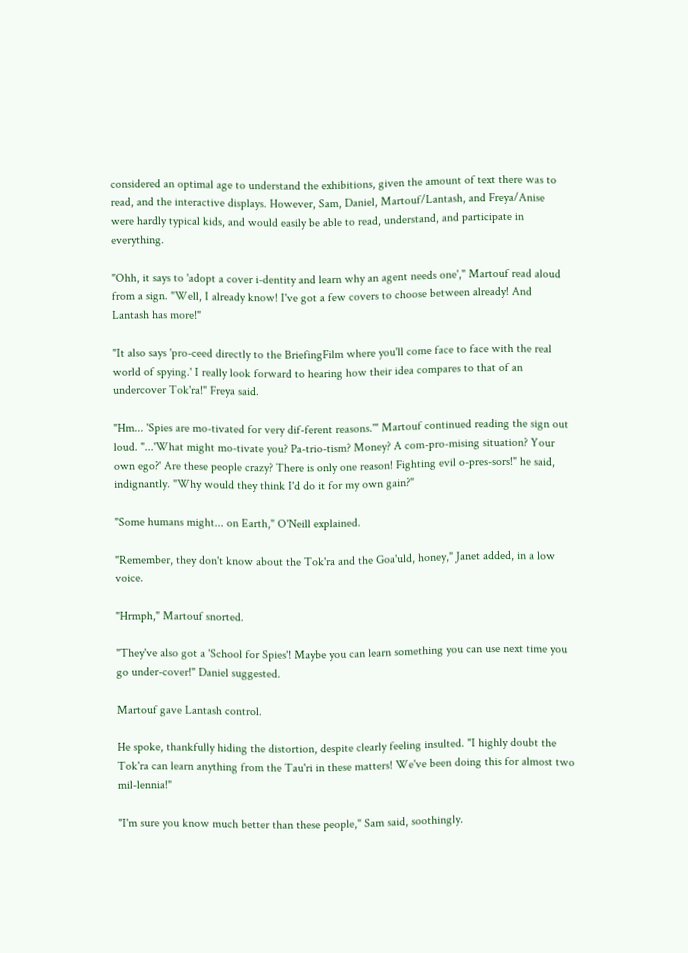considered an optimal age to understand the exhibitions, given the amount of text there was to read, and the interactive displays. However, Sam, Daniel, Martouf/Lantash, and Freya/Anise were hardly typical kids, and would easily be able to read, understand, and participate in everything.

"Ohh, it says to 'adopt a cover i-dentity and learn why an agent needs one'," Martouf read aloud from a sign. "Well, I already know! I've got a few covers to choose between already! And Lantash has more!"

"It also says 'pro-ceed directly to the BriefingFilm where you'll come face to face with the real world of spying.' I really look forward to hearing how their idea compares to that of an undercover Tok'ra!" Freya said.

"Hm... 'Spies are mo-tivated for very dif-ferent reasons.'" Martouf continued reading the sign out loud. "...'What might mo-tivate you? Pa-trio-tism? Money? A com-pro-mising situation? Your own ego?' Are these people crazy? There is only one reason! Fighting evil o-pres-sors!" he said, indignantly. "Why would they think I'd do it for my own gain?"

"Some humans might... on Earth," O'Neill explained.

"Remember, they don't know about the Tok'ra and the Goa'uld, honey," Janet added, in a low voice.

"Hrmph," Martouf snorted.

"They've also got a 'School for Spies'! Maybe you can learn something you can use next time you go under-cover!" Daniel suggested.

Martouf gave Lantash control.

He spoke, thankfully hiding the distortion, despite clearly feeling insulted. "I highly doubt the Tok'ra can learn anything from the Tau'ri in these matters! We've been doing this for almost two mil-lennia!"

"I'm sure you know much better than these people," Sam said, soothingly.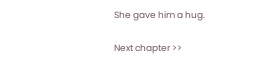She gave him a hug.

Next chapter >>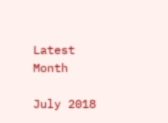Latest Month

July 2018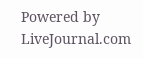Powered by LiveJournal.com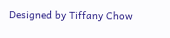Designed by Tiffany Chow